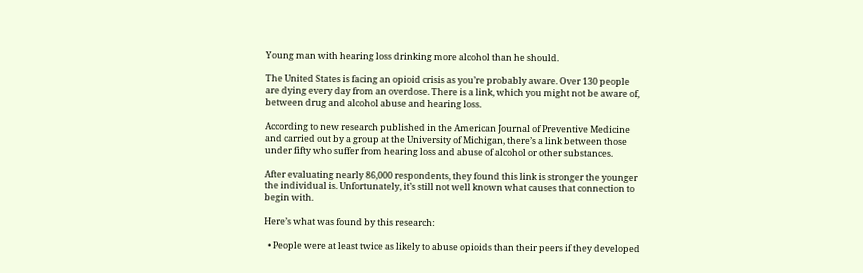Young man with hearing loss drinking more alcohol than he should.

The United States is facing an opioid crisis as you’re probably aware. Over 130 people are dying every day from an overdose. There is a link, which you might not be aware of, between drug and alcohol abuse and hearing loss.

According to new research published in the American Journal of Preventive Medicine and carried out by a group at the University of Michigan, there’s a link between those under fifty who suffer from hearing loss and abuse of alcohol or other substances.

After evaluating nearly 86,000 respondents, they found this link is stronger the younger the individual is. Unfortunately, it’s still not well known what causes that connection to begin with.

Here’s what was found by this research:

  • People were at least twice as likely to abuse opioids than their peers if they developed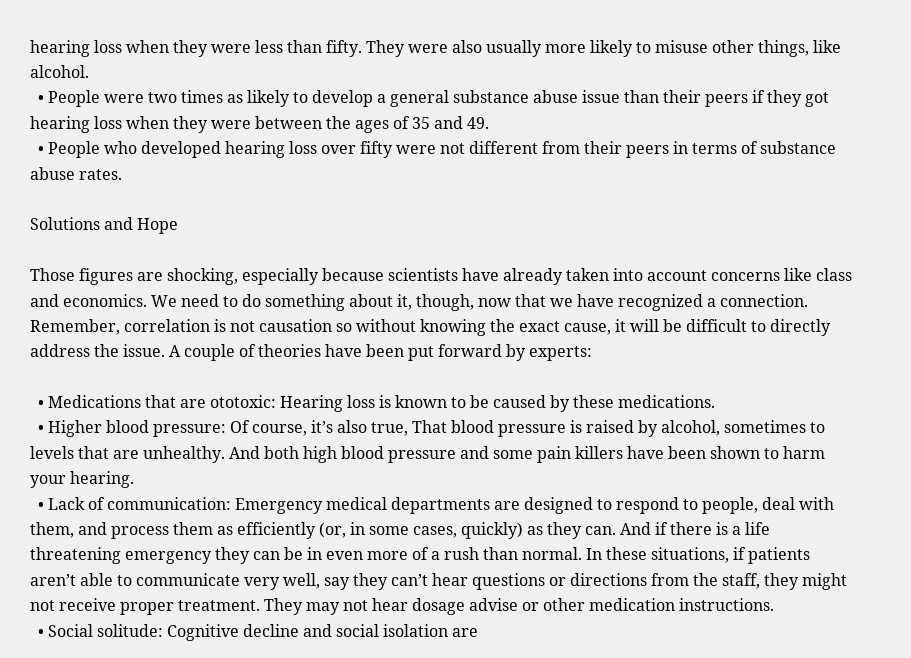hearing loss when they were less than fifty. They were also usually more likely to misuse other things, like alcohol.
  • People were two times as likely to develop a general substance abuse issue than their peers if they got hearing loss when they were between the ages of 35 and 49.
  • People who developed hearing loss over fifty were not different from their peers in terms of substance abuse rates.

Solutions and Hope

Those figures are shocking, especially because scientists have already taken into account concerns like class and economics. We need to do something about it, though, now that we have recognized a connection. Remember, correlation is not causation so without knowing the exact cause, it will be difficult to directly address the issue. A couple of theories have been put forward by experts:

  • Medications that are ototoxic: Hearing loss is known to be caused by these medications.
  • Higher blood pressure: Of course, it’s also true, That blood pressure is raised by alcohol, sometimes to levels that are unhealthy. And both high blood pressure and some pain killers have been shown to harm your hearing.
  • Lack of communication: Emergency medical departments are designed to respond to people, deal with them, and process them as efficiently (or, in some cases, quickly) as they can. And if there is a life threatening emergency they can be in even more of a rush than normal. In these situations, if patients aren’t able to communicate very well, say they can’t hear questions or directions from the staff, they might not receive proper treatment. They may not hear dosage advise or other medication instructions.
  • Social solitude: Cognitive decline and social isolation are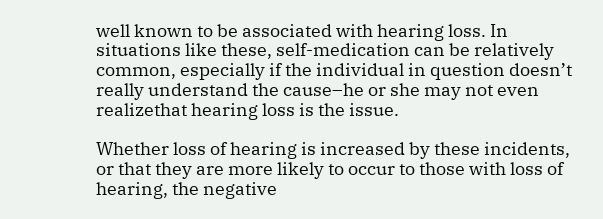well known to be associated with hearing loss. In situations like these, self-medication can be relatively common, especially if the individual in question doesn’t really understand the cause–he or she may not even realizethat hearing loss is the issue.

Whether loss of hearing is increased by these incidents, or that they are more likely to occur to those with loss of hearing, the negative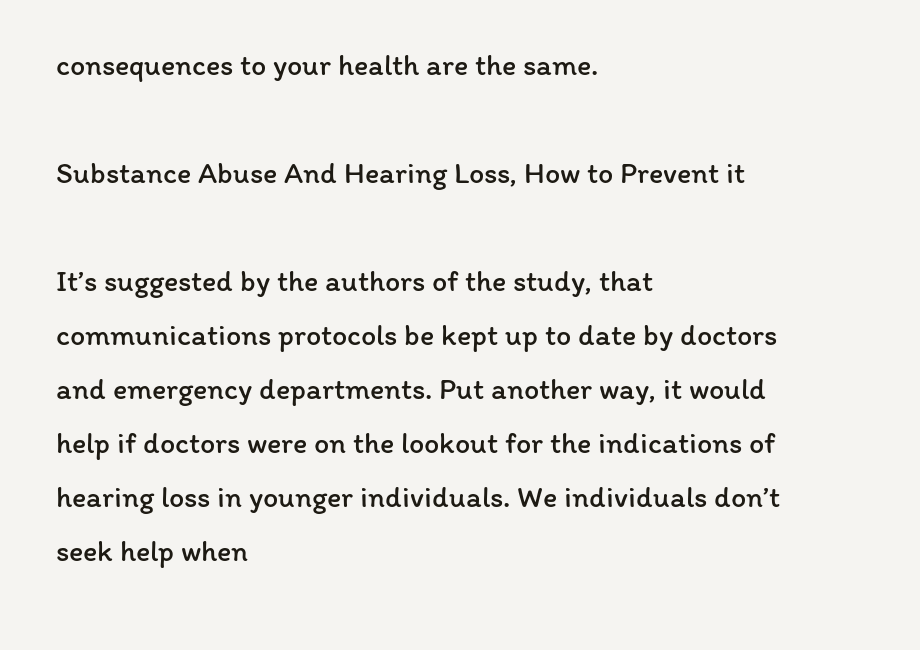consequences to your health are the same.

Substance Abuse And Hearing Loss, How to Prevent it

It’s suggested by the authors of the study, that communications protocols be kept up to date by doctors and emergency departments. Put another way, it would help if doctors were on the lookout for the indications of hearing loss in younger individuals. We individuals don’t seek help when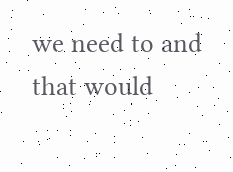we need to and that would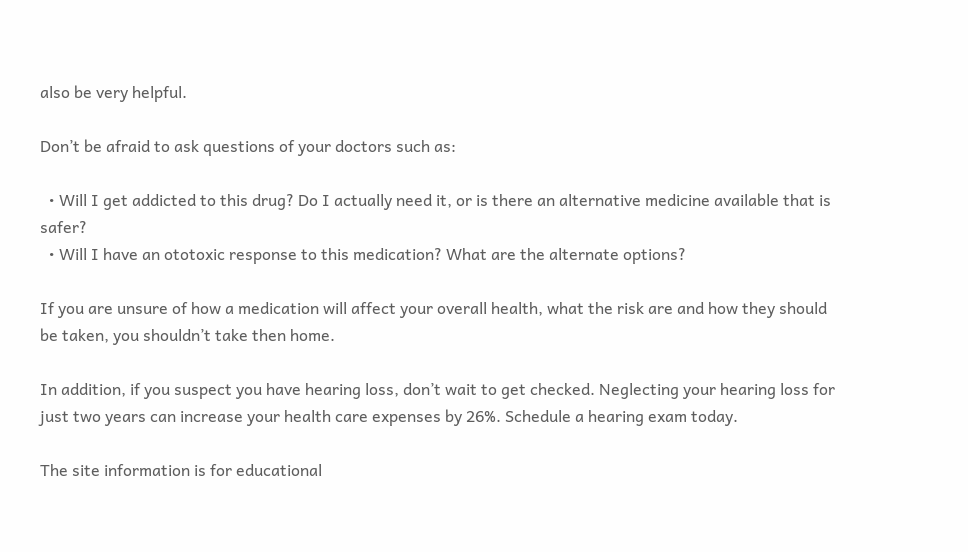also be very helpful.

Don’t be afraid to ask questions of your doctors such as:

  • Will I get addicted to this drug? Do I actually need it, or is there an alternative medicine available that is safer?
  • Will I have an ototoxic response to this medication? What are the alternate options?

If you are unsure of how a medication will affect your overall health, what the risk are and how they should be taken, you shouldn’t take then home.

In addition, if you suspect you have hearing loss, don’t wait to get checked. Neglecting your hearing loss for just two years can increase your health care expenses by 26%. Schedule a hearing exam today.

The site information is for educational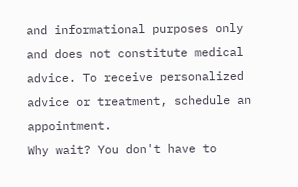and informational purposes only and does not constitute medical advice. To receive personalized advice or treatment, schedule an appointment.
Why wait? You don't have to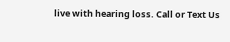live with hearing loss. Call or Text Us